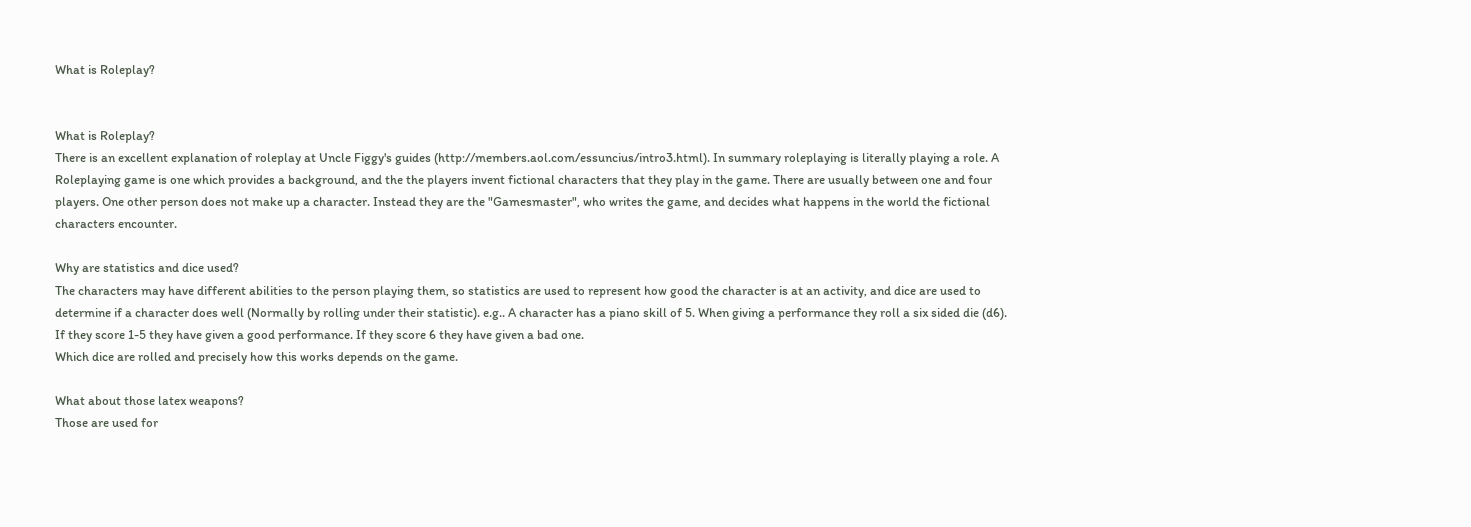What is Roleplay?


What is Roleplay?
There is an excellent explanation of roleplay at Uncle Figgy's guides (http://members.aol.com/essuncius/intro3.html). In summary roleplaying is literally playing a role. A Roleplaying game is one which provides a background, and the the players invent fictional characters that they play in the game. There are usually between one and four players. One other person does not make up a character. Instead they are the "Gamesmaster", who writes the game, and decides what happens in the world the fictional characters encounter.

Why are statistics and dice used?
The characters may have different abilities to the person playing them, so statistics are used to represent how good the character is at an activity, and dice are used to determine if a character does well (Normally by rolling under their statistic). e.g.. A character has a piano skill of 5. When giving a performance they roll a six sided die (d6). If they score 1-5 they have given a good performance. If they score 6 they have given a bad one.
Which dice are rolled and precisely how this works depends on the game.

What about those latex weapons?
Those are used for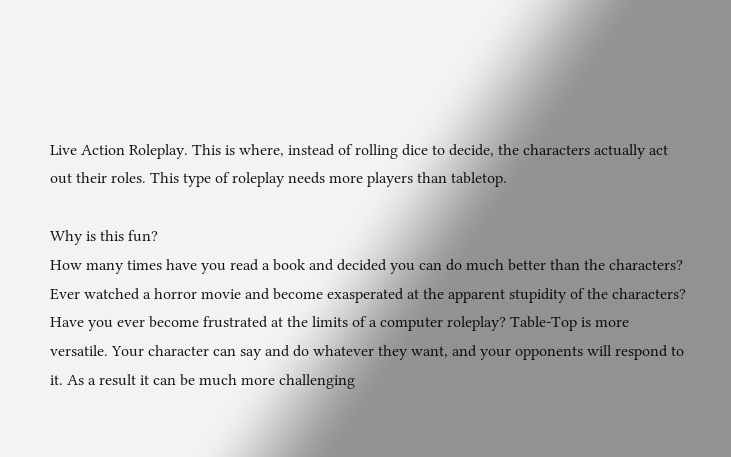Live Action Roleplay. This is where, instead of rolling dice to decide, the characters actually act out their roles. This type of roleplay needs more players than tabletop.

Why is this fun?
How many times have you read a book and decided you can do much better than the characters? Ever watched a horror movie and become exasperated at the apparent stupidity of the characters? Have you ever become frustrated at the limits of a computer roleplay? Table-Top is more versatile. Your character can say and do whatever they want, and your opponents will respond to it. As a result it can be much more challenging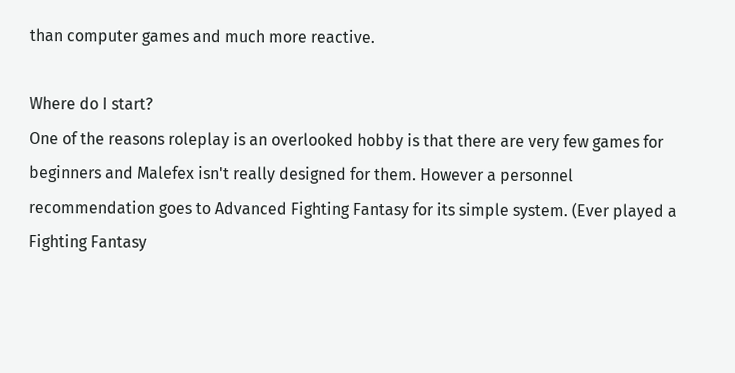than computer games and much more reactive.

Where do I start?
One of the reasons roleplay is an overlooked hobby is that there are very few games for beginners and Malefex isn't really designed for them. However a personnel recommendation goes to Advanced Fighting Fantasy for its simple system. (Ever played a Fighting Fantasy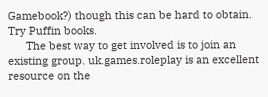Gamebook?) though this can be hard to obtain. Try Puffin books.
      The best way to get involved is to join an existing group. uk.games.roleplay is an excellent resource on the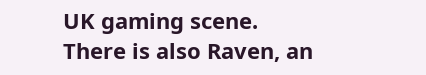UK gaming scene. There is also Raven, an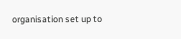organisation set up to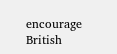encourage British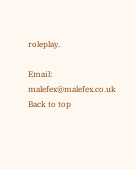roleplay.

Email: malefex@malefex.co.uk
Back to top